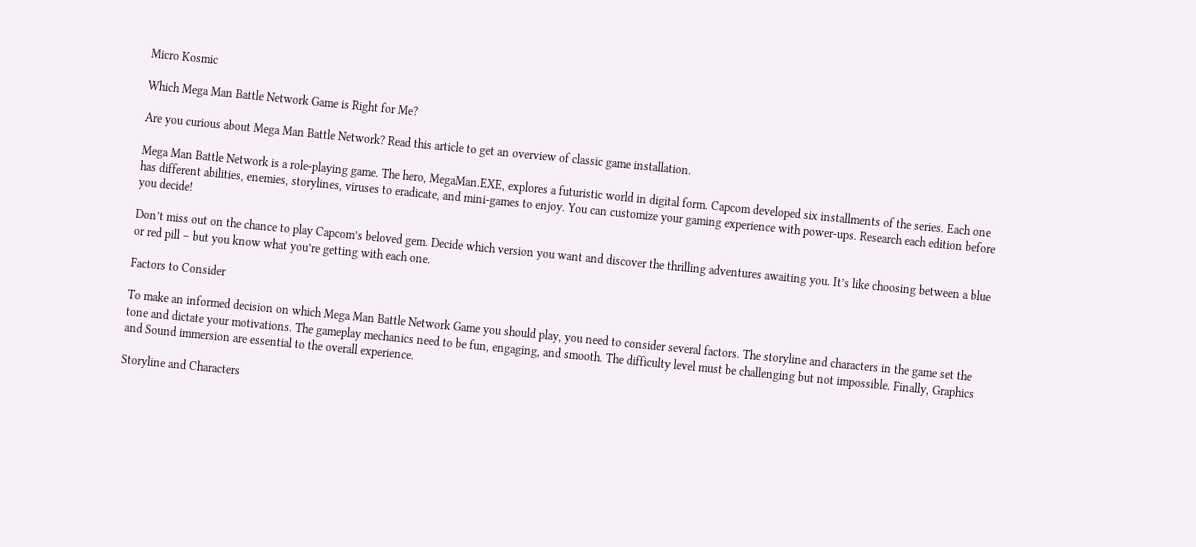Micro Kosmic

Which Mega Man Battle Network Game is Right for Me?

Are you curious about Mega Man Battle Network? Read this article to get an overview of classic game installation.

Mega Man Battle Network is a role-playing game. The hero, MegaMan.EXE, explores a futuristic world in digital form. Capcom developed six installments of the series. Each one has different abilities, enemies, storylines, viruses to eradicate, and mini-games to enjoy. You can customize your gaming experience with power-ups. Research each edition before you decide!

Don’t miss out on the chance to play Capcom’s beloved gem. Decide which version you want and discover the thrilling adventures awaiting you. It’s like choosing between a blue or red pill – but you know what you’re getting with each one.

Factors to Consider

To make an informed decision on which Mega Man Battle Network Game you should play, you need to consider several factors. The storyline and characters in the game set the tone and dictate your motivations. The gameplay mechanics need to be fun, engaging, and smooth. The difficulty level must be challenging but not impossible. Finally, Graphics and Sound immersion are essential to the overall experience.

Storyline and Characters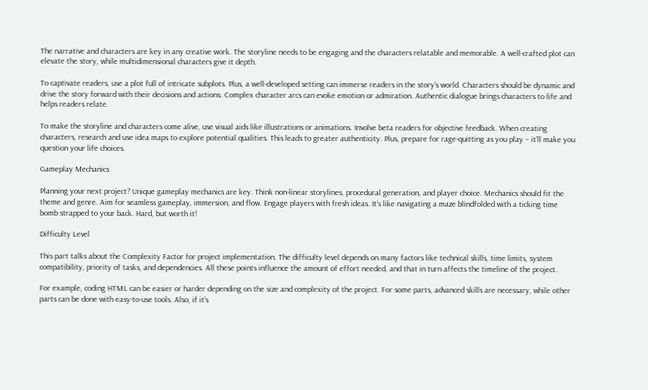The narrative and characters are key in any creative work. The storyline needs to be engaging and the characters relatable and memorable. A well-crafted plot can elevate the story, while multidimensional characters give it depth.

To captivate readers, use a plot full of intricate subplots. Plus, a well-developed setting can immerse readers in the story’s world. Characters should be dynamic and drive the story forward with their decisions and actions. Complex character arcs can evoke emotion or admiration. Authentic dialogue brings characters to life and helps readers relate.

To make the storyline and characters come alive, use visual aids like illustrations or animations. Involve beta readers for objective feedback. When creating characters, research and use idea maps to explore potential qualities. This leads to greater authenticity. Plus, prepare for rage-quitting as you play – it’ll make you question your life choices.

Gameplay Mechanics

Planning your next project? Unique gameplay mechanics are key. Think non-linear storylines, procedural generation, and player choice. Mechanics should fit the theme and genre. Aim for seamless gameplay, immersion, and flow. Engage players with fresh ideas. It’s like navigating a maze blindfolded with a ticking time bomb strapped to your back. Hard, but worth it!

Difficulty Level

This part talks about the Complexity Factor for project implementation. The difficulty level depends on many factors like technical skills, time limits, system compatibility, priority of tasks, and dependencies. All these points influence the amount of effort needed, and that in turn affects the timeline of the project.

For example, coding HTML can be easier or harder depending on the size and complexity of the project. For some parts, advanced skills are necessary, while other parts can be done with easy-to-use tools. Also, if it’s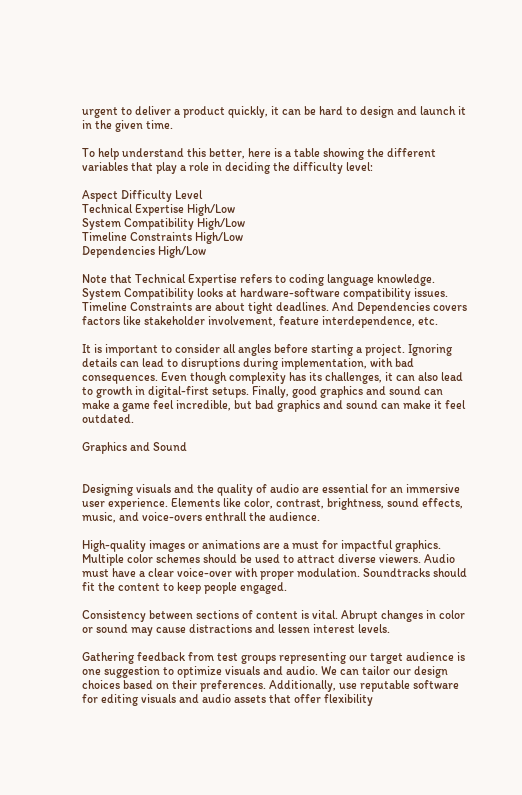urgent to deliver a product quickly, it can be hard to design and launch it in the given time.

To help understand this better, here is a table showing the different variables that play a role in deciding the difficulty level:

Aspect Difficulty Level
Technical Expertise High/Low
System Compatibility High/Low
Timeline Constraints High/Low
Dependencies High/Low

Note that Technical Expertise refers to coding language knowledge. System Compatibility looks at hardware-software compatibility issues. Timeline Constraints are about tight deadlines. And Dependencies covers factors like stakeholder involvement, feature interdependence, etc.

It is important to consider all angles before starting a project. Ignoring details can lead to disruptions during implementation, with bad consequences. Even though complexity has its challenges, it can also lead to growth in digital-first setups. Finally, good graphics and sound can make a game feel incredible, but bad graphics and sound can make it feel outdated.

Graphics and Sound


Designing visuals and the quality of audio are essential for an immersive user experience. Elements like color, contrast, brightness, sound effects, music, and voice-overs enthrall the audience.

High-quality images or animations are a must for impactful graphics. Multiple color schemes should be used to attract diverse viewers. Audio must have a clear voice-over with proper modulation. Soundtracks should fit the content to keep people engaged.

Consistency between sections of content is vital. Abrupt changes in color or sound may cause distractions and lessen interest levels.

Gathering feedback from test groups representing our target audience is one suggestion to optimize visuals and audio. We can tailor our design choices based on their preferences. Additionally, use reputable software for editing visuals and audio assets that offer flexibility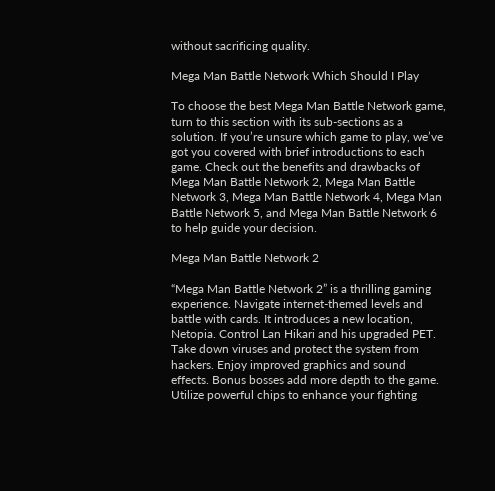without sacrificing quality.

Mega Man Battle Network Which Should I Play

To choose the best Mega Man Battle Network game, turn to this section with its sub-sections as a solution. If you’re unsure which game to play, we’ve got you covered with brief introductions to each game. Check out the benefits and drawbacks of Mega Man Battle Network 2, Mega Man Battle Network 3, Mega Man Battle Network 4, Mega Man Battle Network 5, and Mega Man Battle Network 6 to help guide your decision.

Mega Man Battle Network 2

“Mega Man Battle Network 2” is a thrilling gaming experience. Navigate internet-themed levels and battle with cards. It introduces a new location, Netopia. Control Lan Hikari and his upgraded PET. Take down viruses and protect the system from hackers. Enjoy improved graphics and sound effects. Bonus bosses add more depth to the game. Utilize powerful chips to enhance your fighting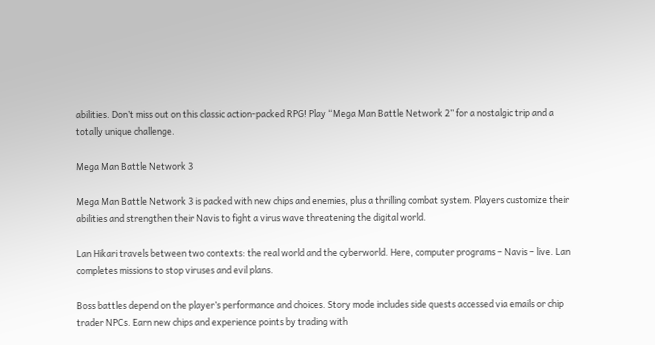abilities. Don’t miss out on this classic action-packed RPG! Play “Mega Man Battle Network 2” for a nostalgic trip and a totally unique challenge.

Mega Man Battle Network 3

Mega Man Battle Network 3 is packed with new chips and enemies, plus a thrilling combat system. Players customize their abilities and strengthen their Navis to fight a virus wave threatening the digital world.

Lan Hikari travels between two contexts: the real world and the cyberworld. Here, computer programs – Navis – live. Lan completes missions to stop viruses and evil plans.

Boss battles depend on the player’s performance and choices. Story mode includes side quests accessed via emails or chip trader NPCs. Earn new chips and experience points by trading with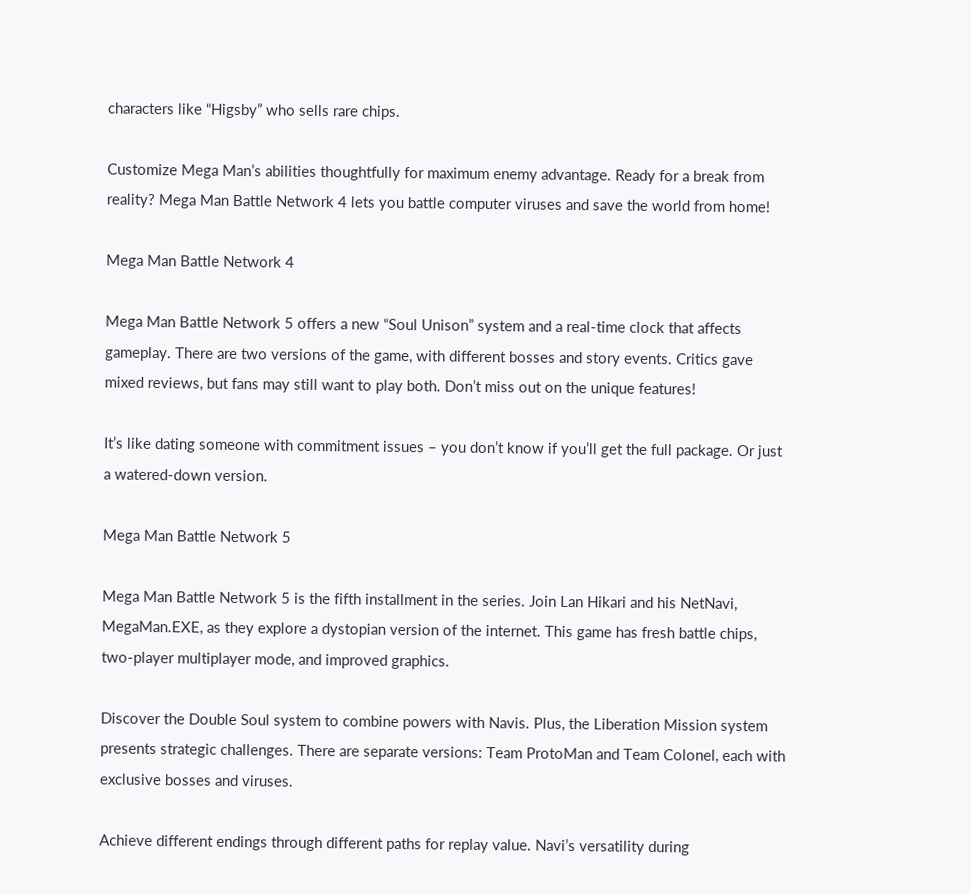characters like “Higsby” who sells rare chips.

Customize Mega Man’s abilities thoughtfully for maximum enemy advantage. Ready for a break from reality? Mega Man Battle Network 4 lets you battle computer viruses and save the world from home!

Mega Man Battle Network 4

Mega Man Battle Network 5 offers a new “Soul Unison” system and a real-time clock that affects gameplay. There are two versions of the game, with different bosses and story events. Critics gave mixed reviews, but fans may still want to play both. Don’t miss out on the unique features!

It’s like dating someone with commitment issues – you don’t know if you’ll get the full package. Or just a watered-down version.

Mega Man Battle Network 5

Mega Man Battle Network 5 is the fifth installment in the series. Join Lan Hikari and his NetNavi, MegaMan.EXE, as they explore a dystopian version of the internet. This game has fresh battle chips, two-player multiplayer mode, and improved graphics.

Discover the Double Soul system to combine powers with Navis. Plus, the Liberation Mission system presents strategic challenges. There are separate versions: Team ProtoMan and Team Colonel, each with exclusive bosses and viruses.

Achieve different endings through different paths for replay value. Navi’s versatility during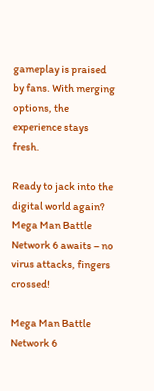gameplay is praised by fans. With merging options, the experience stays fresh.

Ready to jack into the digital world again? Mega Man Battle Network 6 awaits – no virus attacks, fingers crossed!

Mega Man Battle Network 6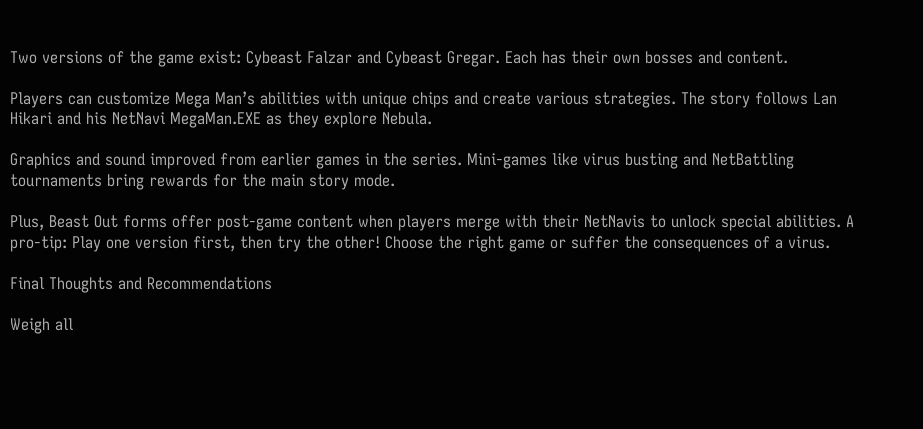Two versions of the game exist: Cybeast Falzar and Cybeast Gregar. Each has their own bosses and content.

Players can customize Mega Man’s abilities with unique chips and create various strategies. The story follows Lan Hikari and his NetNavi MegaMan.EXE as they explore Nebula.

Graphics and sound improved from earlier games in the series. Mini-games like virus busting and NetBattling tournaments bring rewards for the main story mode.

Plus, Beast Out forms offer post-game content when players merge with their NetNavis to unlock special abilities. A pro-tip: Play one version first, then try the other! Choose the right game or suffer the consequences of a virus.

Final Thoughts and Recommendations

Weigh all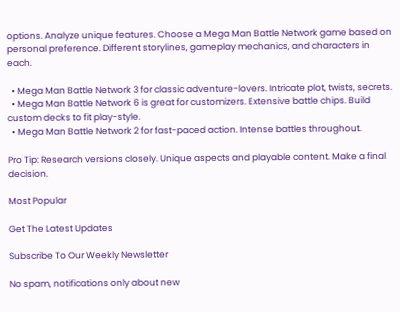options. Analyze unique features. Choose a Mega Man Battle Network game based on personal preference. Different storylines, gameplay mechanics, and characters in each.

  • Mega Man Battle Network 3 for classic adventure-lovers. Intricate plot, twists, secrets.
  • Mega Man Battle Network 6 is great for customizers. Extensive battle chips. Build custom decks to fit play-style.
  • Mega Man Battle Network 2 for fast-paced action. Intense battles throughout.

Pro Tip: Research versions closely. Unique aspects and playable content. Make a final decision.

Most Popular

Get The Latest Updates

Subscribe To Our Weekly Newsletter

No spam, notifications only about new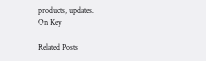products, updates.
On Key

Related Posts